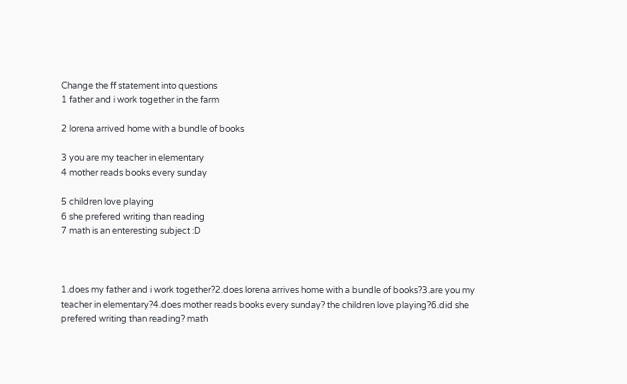Change the ff statement into questions
1 father and i work together in the farm

2 lorena arrived home with a bundle of books

3 you are my teacher in elementary
4 mother reads books every sunday

5 children love playing
6 she prefered writing than reading
7 math is an enteresting subject :D



1.does my father and i work together?2.does lorena arrives home with a bundle of books?3.are you my teacher in elementary?4.does mother reads books every sunday? the children love playing?6.did she prefered writing than reading? math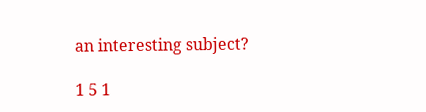an interesting subject?

1 5 1